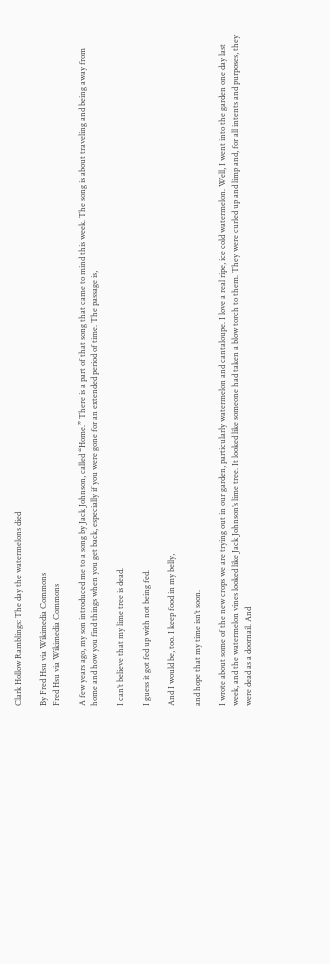Clark Hollow Ramblings: The day the watermelons died

By Fred Hsu via Wikimedia Commons
Fred Hsu via Wikimedia Commons

A few years ago, my son introduced me to a song by Jack Johnson, called “Home.” There is a part of that song that came to mind this week. The song is about traveling and being away from home and how you find things when you get back, especially if you were gone for an extended period of time. The passage is,

I can’t believe that my lime tree is dead.

I guess it got fed up with not being fed.

And I would be, too. I keep food in my belly,

and hope that my time isn’t soon.

I wrote about some of the new crops we are trying out in our garden, particularly watermelon and cantaloupe. I love a real ripe, ice cold watermelon. Well, I went into the garden one day last week, and the watermelon vines looked like Jack Johnson’s lime tree. It looked like someone had taken a blow torch to them. They were curled up and limp and, for all intents and purposes, they were dead as a doornail. And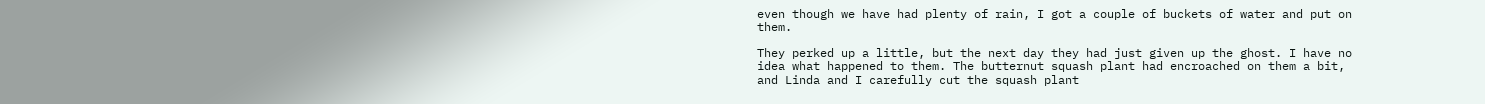even though we have had plenty of rain, I got a couple of buckets of water and put on them.

They perked up a little, but the next day they had just given up the ghost. I have no idea what happened to them. The butternut squash plant had encroached on them a bit, and Linda and I carefully cut the squash plant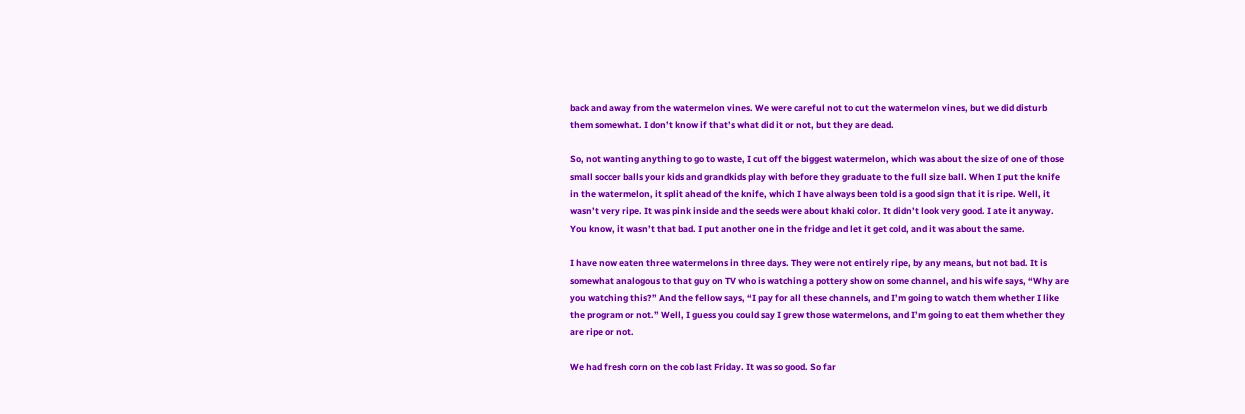back and away from the watermelon vines. We were careful not to cut the watermelon vines, but we did disturb them somewhat. I don’t know if that’s what did it or not, but they are dead.

So, not wanting anything to go to waste, I cut off the biggest watermelon, which was about the size of one of those small soccer balls your kids and grandkids play with before they graduate to the full size ball. When I put the knife in the watermelon, it split ahead of the knife, which I have always been told is a good sign that it is ripe. Well, it wasn’t very ripe. It was pink inside and the seeds were about khaki color. It didn’t look very good. I ate it anyway. You know, it wasn’t that bad. I put another one in the fridge and let it get cold, and it was about the same.

I have now eaten three watermelons in three days. They were not entirely ripe, by any means, but not bad. It is somewhat analogous to that guy on TV who is watching a pottery show on some channel, and his wife says, “Why are you watching this?” And the fellow says, “I pay for all these channels, and I’m going to watch them whether I like the program or not.” Well, I guess you could say I grew those watermelons, and I’m going to eat them whether they are ripe or not.

We had fresh corn on the cob last Friday. It was so good. So far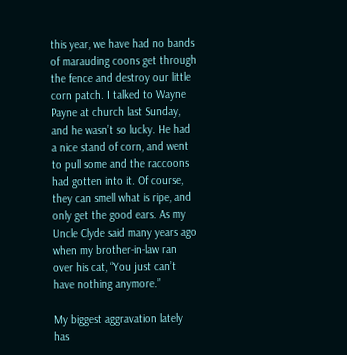this year, we have had no bands of marauding coons get through the fence and destroy our little corn patch. I talked to Wayne Payne at church last Sunday, and he wasn’t so lucky. He had a nice stand of corn, and went to pull some and the raccoons had gotten into it. Of course, they can smell what is ripe, and only get the good ears. As my Uncle Clyde said many years ago when my brother-in-law ran over his cat, “You just can’t have nothing anymore.”

My biggest aggravation lately has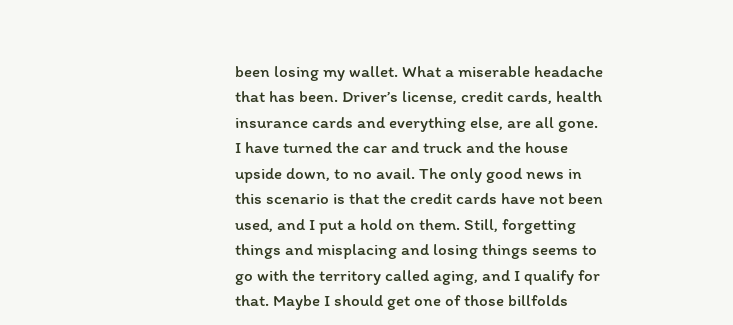been losing my wallet. What a miserable headache that has been. Driver’s license, credit cards, health insurance cards and everything else, are all gone. I have turned the car and truck and the house upside down, to no avail. The only good news in this scenario is that the credit cards have not been used, and I put a hold on them. Still, forgetting things and misplacing and losing things seems to go with the territory called aging, and I qualify for that. Maybe I should get one of those billfolds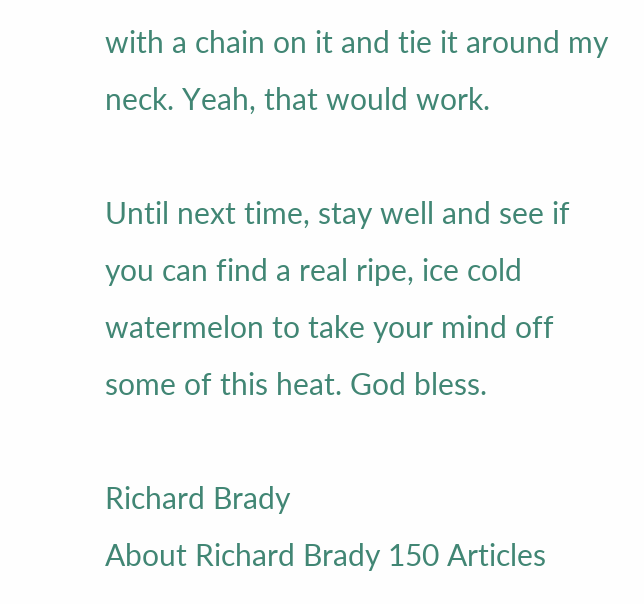with a chain on it and tie it around my neck. Yeah, that would work.

Until next time, stay well and see if you can find a real ripe, ice cold watermelon to take your mind off some of this heat. God bless.

Richard Brady
About Richard Brady 150 Articles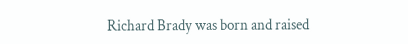Richard Brady was born and raised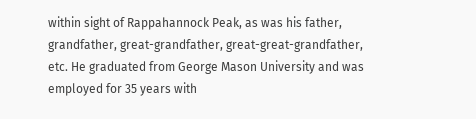within sight of Rappahannock Peak, as was his father, grandfather, great-grandfather, great-great-grandfather, etc. He graduated from George Mason University and was employed for 35 years with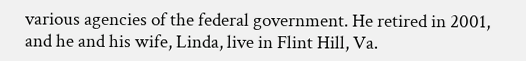various agencies of the federal government. He retired in 2001, and he and his wife, Linda, live in Flint Hill, Va.